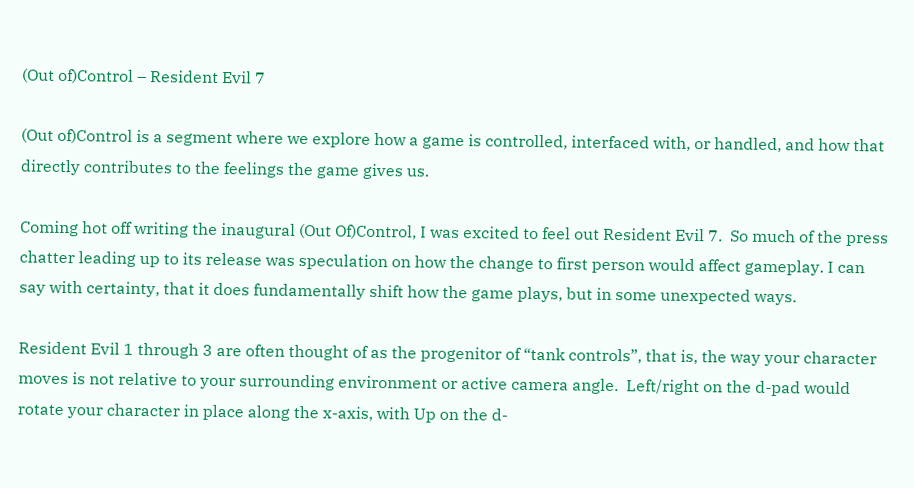(Out of)Control – Resident Evil 7

(Out of)Control is a segment where we explore how a game is controlled, interfaced with, or handled, and how that directly contributes to the feelings the game gives us.

Coming hot off writing the inaugural (Out Of)Control, I was excited to feel out Resident Evil 7.  So much of the press chatter leading up to its release was speculation on how the change to first person would affect gameplay. I can say with certainty, that it does fundamentally shift how the game plays, but in some unexpected ways.

Resident Evil 1 through 3 are often thought of as the progenitor of “tank controls”, that is, the way your character moves is not relative to your surrounding environment or active camera angle.  Left/right on the d-pad would rotate your character in place along the x-axis, with Up on the d-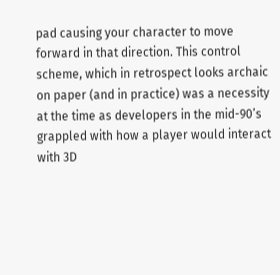pad causing your character to move forward in that direction. This control scheme, which in retrospect looks archaic on paper (and in practice) was a necessity at the time as developers in the mid-90’s grappled with how a player would interact with 3D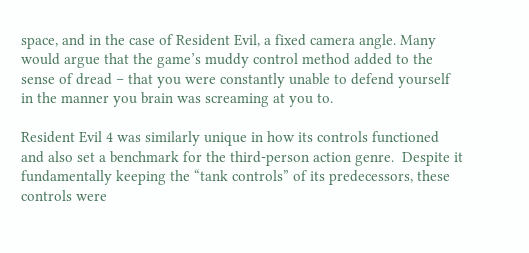space, and in the case of Resident Evil, a fixed camera angle. Many would argue that the game’s muddy control method added to the sense of dread – that you were constantly unable to defend yourself in the manner you brain was screaming at you to.

Resident Evil 4 was similarly unique in how its controls functioned and also set a benchmark for the third-person action genre.  Despite it fundamentally keeping the “tank controls” of its predecessors, these controls were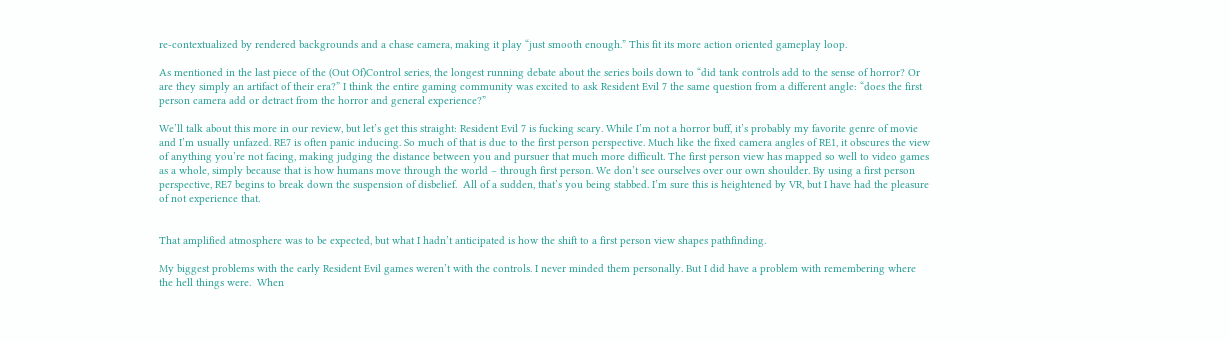re-contextualized by rendered backgrounds and a chase camera, making it play “just smooth enough.” This fit its more action oriented gameplay loop.

As mentioned in the last piece of the (Out Of)Control series, the longest running debate about the series boils down to “did tank controls add to the sense of horror? Or are they simply an artifact of their era?” I think the entire gaming community was excited to ask Resident Evil 7 the same question from a different angle: “does the first person camera add or detract from the horror and general experience?”

We’ll talk about this more in our review, but let’s get this straight: Resident Evil 7 is fucking scary. While I’m not a horror buff, it’s probably my favorite genre of movie and I’m usually unfazed. RE7 is often panic inducing. So much of that is due to the first person perspective. Much like the fixed camera angles of RE1, it obscures the view of anything you’re not facing, making judging the distance between you and pursuer that much more difficult. The first person view has mapped so well to video games as a whole, simply because that is how humans move through the world – through first person. We don’t see ourselves over our own shoulder. By using a first person perspective, RE7 begins to break down the suspension of disbelief.  All of a sudden, that’s you being stabbed. I’m sure this is heightened by VR, but I have had the pleasure of not experience that.


That amplified atmosphere was to be expected, but what I hadn’t anticipated is how the shift to a first person view shapes pathfinding.

My biggest problems with the early Resident Evil games weren’t with the controls. I never minded them personally. But I did have a problem with remembering where the hell things were.  When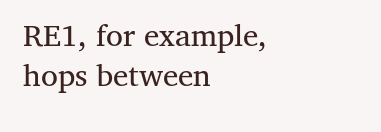RE1, for example, hops between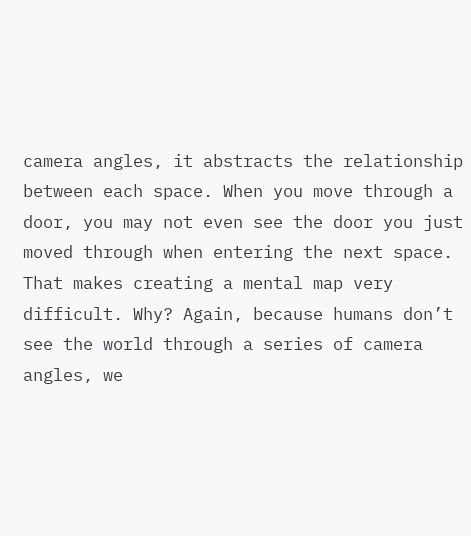camera angles, it abstracts the relationship between each space. When you move through a door, you may not even see the door you just moved through when entering the next space.  That makes creating a mental map very difficult. Why? Again, because humans don’t see the world through a series of camera angles, we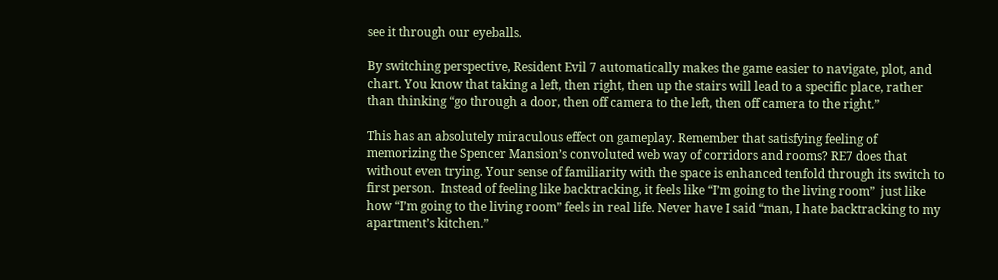see it through our eyeballs.

By switching perspective, Resident Evil 7 automatically makes the game easier to navigate, plot, and chart. You know that taking a left, then right, then up the stairs will lead to a specific place, rather than thinking “go through a door, then off camera to the left, then off camera to the right.”

This has an absolutely miraculous effect on gameplay. Remember that satisfying feeling of memorizing the Spencer Mansion’s convoluted web way of corridors and rooms? RE7 does that without even trying. Your sense of familiarity with the space is enhanced tenfold through its switch to first person.  Instead of feeling like backtracking, it feels like “I’m going to the living room”  just like how “I’m going to the living room” feels in real life. Never have I said “man, I hate backtracking to my apartment’s kitchen.”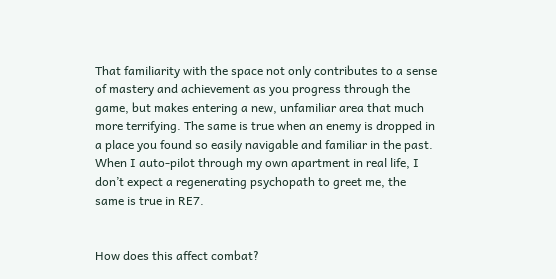That familiarity with the space not only contributes to a sense of mastery and achievement as you progress through the game, but makes entering a new, unfamiliar area that much more terrifying. The same is true when an enemy is dropped in a place you found so easily navigable and familiar in the past. When I auto-pilot through my own apartment in real life, I don’t expect a regenerating psychopath to greet me, the same is true in RE7.


How does this affect combat?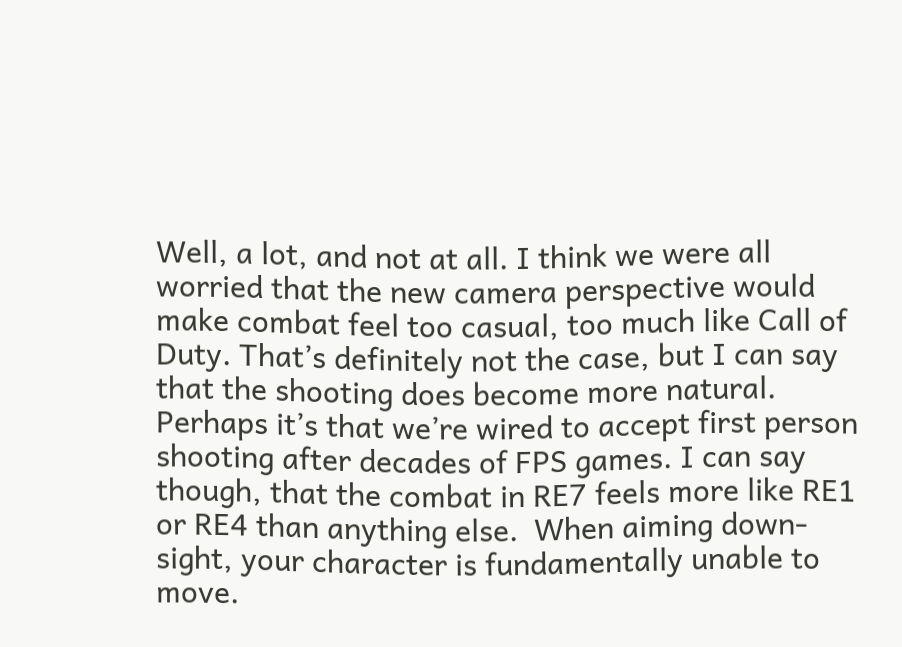Well, a lot, and not at all. I think we were all worried that the new camera perspective would make combat feel too casual, too much like Call of Duty. That’s definitely not the case, but I can say that the shooting does become more natural. Perhaps it’s that we’re wired to accept first person shooting after decades of FPS games. I can say though, that the combat in RE7 feels more like RE1 or RE4 than anything else.  When aiming down-sight, your character is fundamentally unable to move.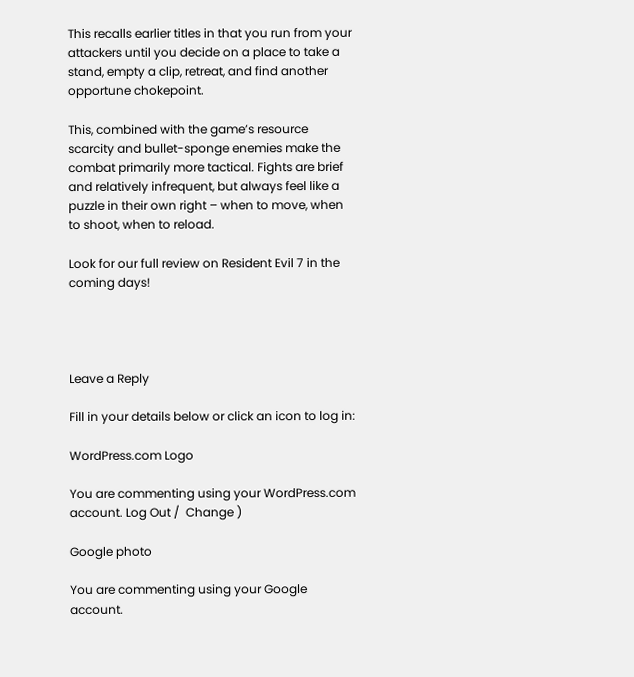This recalls earlier titles in that you run from your attackers until you decide on a place to take a stand, empty a clip, retreat, and find another opportune chokepoint.

This, combined with the game’s resource scarcity and bullet-sponge enemies make the combat primarily more tactical. Fights are brief and relatively infrequent, but always feel like a puzzle in their own right – when to move, when to shoot, when to reload.

Look for our full review on Resident Evil 7 in the coming days!




Leave a Reply

Fill in your details below or click an icon to log in:

WordPress.com Logo

You are commenting using your WordPress.com account. Log Out /  Change )

Google photo

You are commenting using your Google account.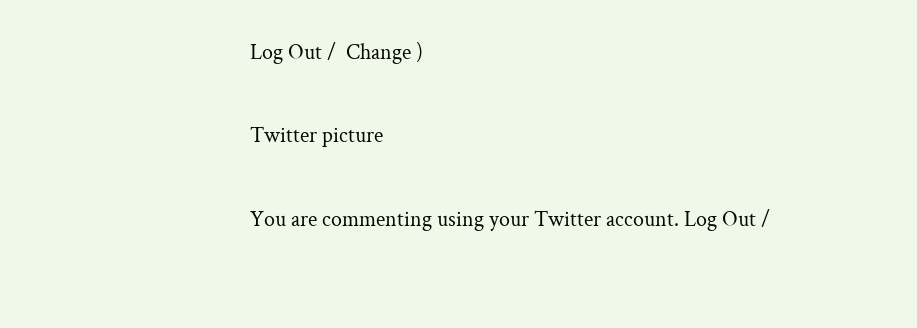Log Out /  Change )

Twitter picture

You are commenting using your Twitter account. Log Out /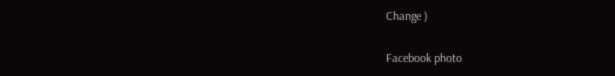Change )

Facebook photo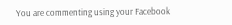You are commenting using your Facebook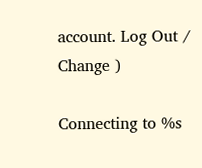account. Log Out /  Change )

Connecting to %s